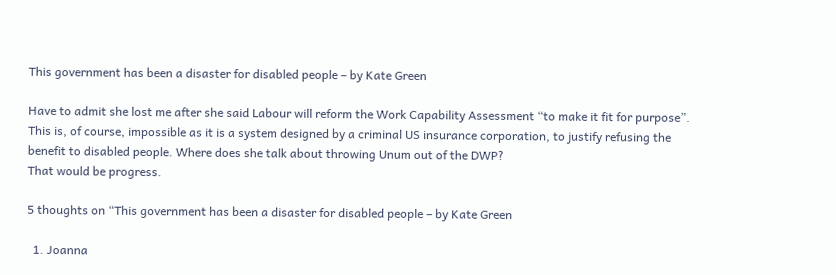This government has been a disaster for disabled people – by Kate Green

Have to admit she lost me after she said Labour will reform the Work Capability Assessment “to make it fit for purpose”. This is, of course, impossible as it is a system designed by a criminal US insurance corporation, to justify refusing the benefit to disabled people. Where does she talk about throwing Unum out of the DWP?
That would be progress.

5 thoughts on “This government has been a disaster for disabled people – by Kate Green

  1. Joanna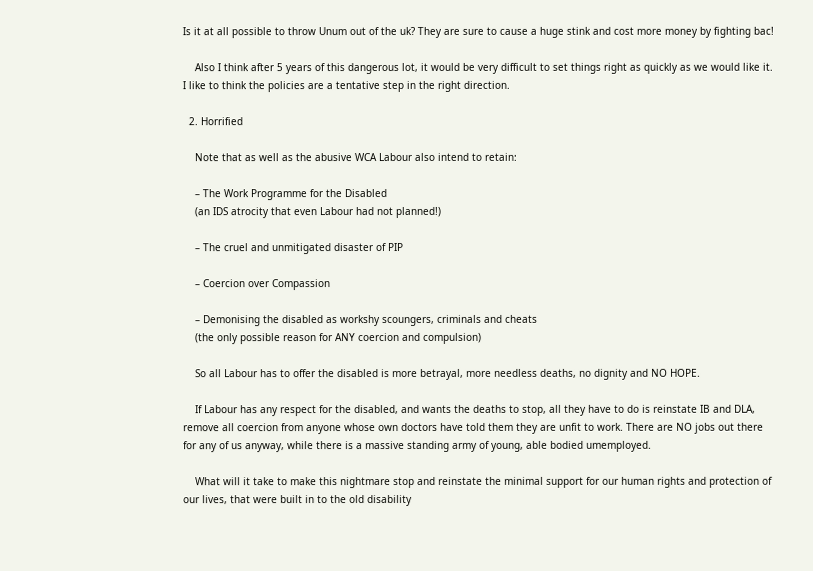Is it at all possible to throw Unum out of the uk? They are sure to cause a huge stink and cost more money by fighting bac!

    Also I think after 5 years of this dangerous lot, it would be very difficult to set things right as quickly as we would like it. I like to think the policies are a tentative step in the right direction.

  2. Horrified

    Note that as well as the abusive WCA Labour also intend to retain:

    – The Work Programme for the Disabled
    (an IDS atrocity that even Labour had not planned!)

    – The cruel and unmitigated disaster of PIP

    – Coercion over Compassion

    – Demonising the disabled as workshy scoungers, criminals and cheats
    (the only possible reason for ANY coercion and compulsion)

    So all Labour has to offer the disabled is more betrayal, more needless deaths, no dignity and NO HOPE.

    If Labour has any respect for the disabled, and wants the deaths to stop, all they have to do is reinstate IB and DLA, remove all coercion from anyone whose own doctors have told them they are unfit to work. There are NO jobs out there for any of us anyway, while there is a massive standing army of young, able bodied umemployed.

    What will it take to make this nightmare stop and reinstate the minimal support for our human rights and protection of our lives, that were built in to the old disability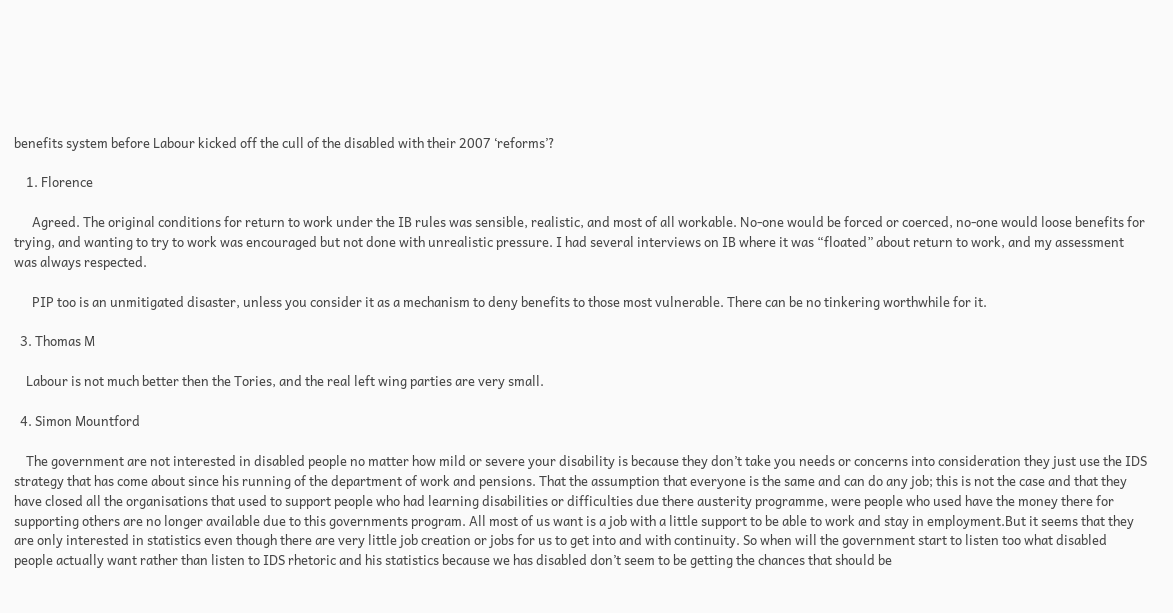benefits system before Labour kicked off the cull of the disabled with their 2007 ‘reforms’?

    1. Florence

      Agreed. The original conditions for return to work under the IB rules was sensible, realistic, and most of all workable. No-one would be forced or coerced, no-one would loose benefits for trying, and wanting to try to work was encouraged but not done with unrealistic pressure. I had several interviews on IB where it was “floated” about return to work, and my assessment was always respected.

      PIP too is an unmitigated disaster, unless you consider it as a mechanism to deny benefits to those most vulnerable. There can be no tinkering worthwhile for it.

  3. Thomas M

    Labour is not much better then the Tories, and the real left wing parties are very small.

  4. Simon Mountford

    The government are not interested in disabled people no matter how mild or severe your disability is because they don’t take you needs or concerns into consideration they just use the IDS strategy that has come about since his running of the department of work and pensions. That the assumption that everyone is the same and can do any job; this is not the case and that they have closed all the organisations that used to support people who had learning disabilities or difficulties due there austerity programme, were people who used have the money there for supporting others are no longer available due to this governments program. All most of us want is a job with a little support to be able to work and stay in employment.But it seems that they are only interested in statistics even though there are very little job creation or jobs for us to get into and with continuity. So when will the government start to listen too what disabled people actually want rather than listen to IDS rhetoric and his statistics because we has disabled don’t seem to be getting the chances that should be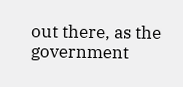out there, as the government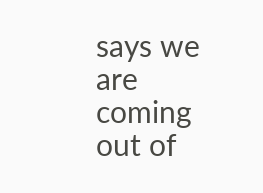says we are coming out of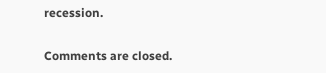recession.

Comments are closed.